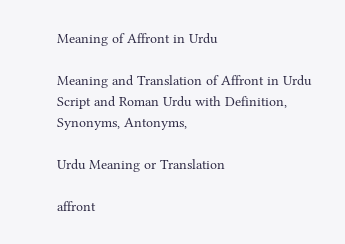Meaning of Affront in Urdu

Meaning and Translation of Affront in Urdu Script and Roman Urdu with Definition, Synonyms, Antonyms,

Urdu Meaning or Translation

affront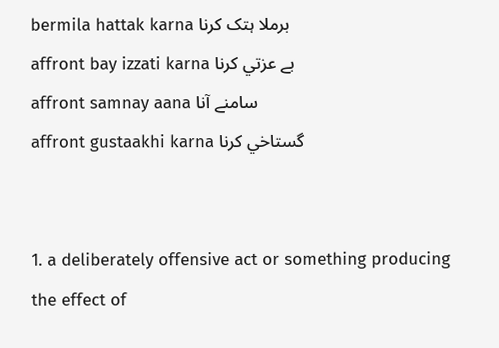bermila hattak karna برملا ہتک کرنا
affront bay izzati karna بے عزتي کرنا
affront samnay aana سامنے آنا
affront gustaakhi karna گستاخي کرنا


1. a deliberately offensive act or something producing the effect of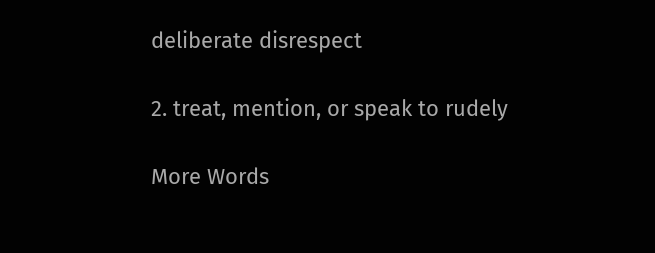deliberate disrespect

2. treat, mention, or speak to rudely

More Words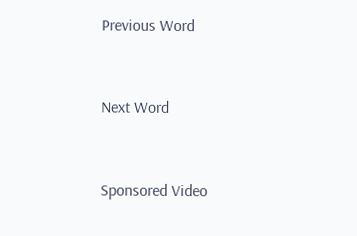Previous Word


Next Word


Sponsored Video